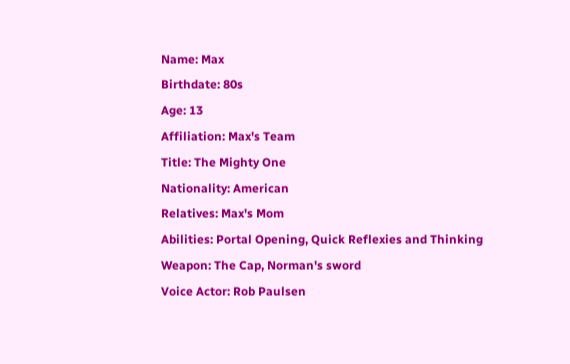Name: Max
Birthdate: 80s
Age: 13
Affiliation: Max's Team
Title: The Mighty One
Nationality: American
Relatives: Max's Mom
Abilities: Portal Opening, Quick Reflexies and Thinking
Weapon: The Cap, Norman's sword
Voice Actor: Rob Paulsen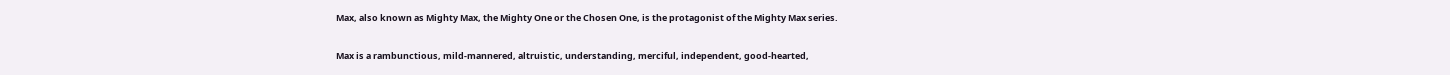Max, also known as Mighty Max, the Mighty One or the Chosen One, is the protagonist of the Mighty Max series.

Max is a rambunctious, mild-mannered, altruistic, understanding, merciful, independent, good-hearted,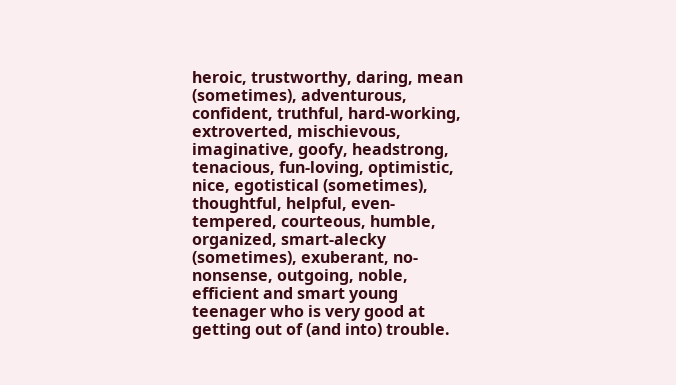heroic, trustworthy, daring, mean (sometimes), adventurous, confident, truthful, hard-working, extroverted, mischievous, imaginative, goofy, headstrong, tenacious, fun-loving, optimistic, nice, egotistical (sometimes), thoughtful, helpful, even-tempered, courteous, humble, organized, smart-alecky (sometimes), exuberant, no-nonsense, outgoing, noble, efficient and smart young teenager who is very good at getting out of (and into) trouble.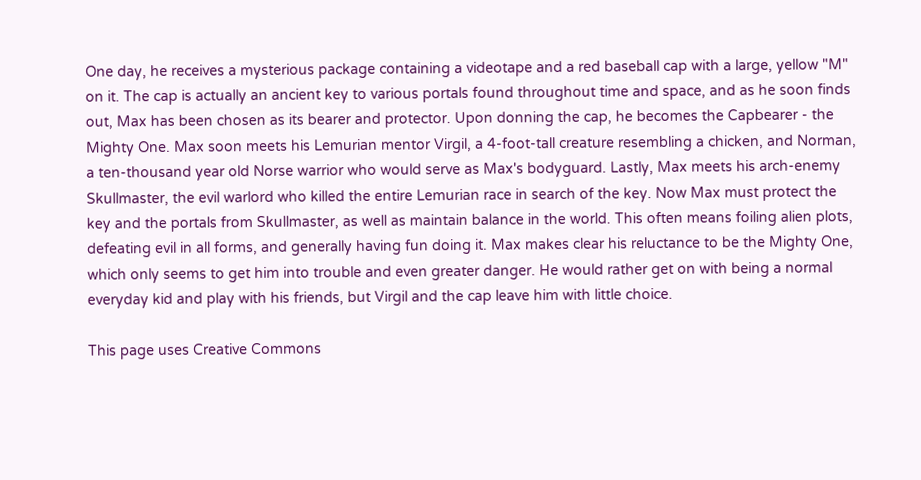One day, he receives a mysterious package containing a videotape and a red baseball cap with a large, yellow "M" on it. The cap is actually an ancient key to various portals found throughout time and space, and as he soon finds out, Max has been chosen as its bearer and protector. Upon donning the cap, he becomes the Capbearer - the Mighty One. Max soon meets his Lemurian mentor Virgil, a 4-foot-tall creature resembling a chicken, and Norman, a ten-thousand year old Norse warrior who would serve as Max's bodyguard. Lastly, Max meets his arch-enemy Skullmaster, the evil warlord who killed the entire Lemurian race in search of the key. Now Max must protect the key and the portals from Skullmaster, as well as maintain balance in the world. This often means foiling alien plots, defeating evil in all forms, and generally having fun doing it. Max makes clear his reluctance to be the Mighty One, which only seems to get him into trouble and even greater danger. He would rather get on with being a normal everyday kid and play with his friends, but Virgil and the cap leave him with little choice.

This page uses Creative Commons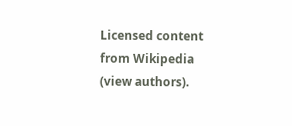Licensed content from Wikipedia (view authors).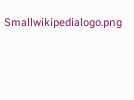Smallwikipedialogo.png